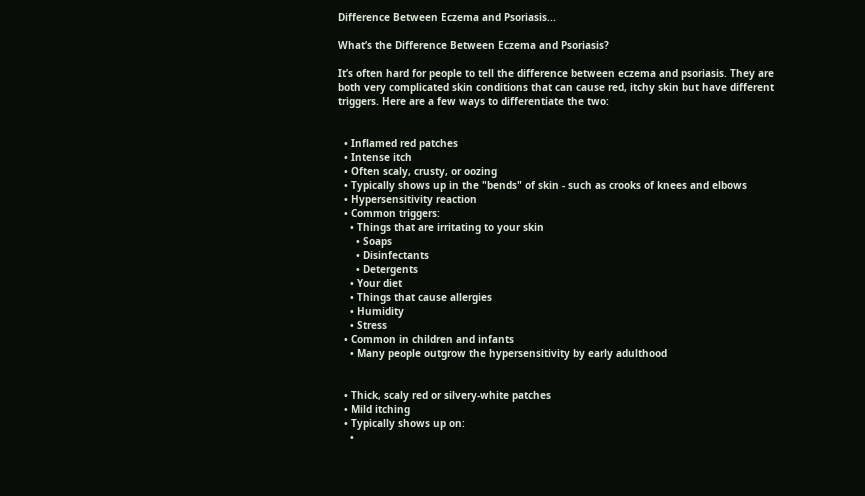Difference Between Eczema and Psoriasis...

What’s the Difference Between Eczema and Psoriasis?

It’s often hard for people to tell the difference between eczema and psoriasis. They are both very complicated skin conditions that can cause red, itchy skin but have different triggers. Here are a few ways to differentiate the two:


  • Inflamed red patches
  • Intense itch
  • Often scaly, crusty, or oozing
  • Typically shows up in the "bends" of skin - such as crooks of knees and elbows
  • Hypersensitivity reaction
  • Common triggers:
    • Things that are irritating to your skin
      • Soaps
      • Disinfectants
      • Detergents
    • Your diet
    • Things that cause allergies
    • Humidity
    • Stress
  • Common in children and infants
    • Many people outgrow the hypersensitivity by early adulthood


  • Thick, scaly red or silvery-white patches
  • Mild itching
  • Typically shows up on:
    •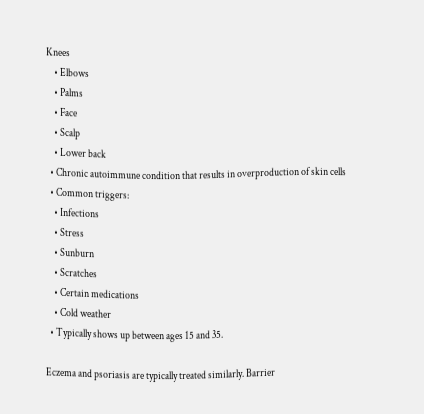Knees
    • Elbows
    • Palms
    • Face
    • Scalp
    • Lower back
  • Chronic autoimmune condition that results in overproduction of skin cells
  • Common triggers:
    • Infections
    • Stress
    • Sunburn
    • Scratches
    • Certain medications
    • Cold weather
  • Typically shows up between ages 15 and 35.

Eczema and psoriasis are typically treated similarly. Barrier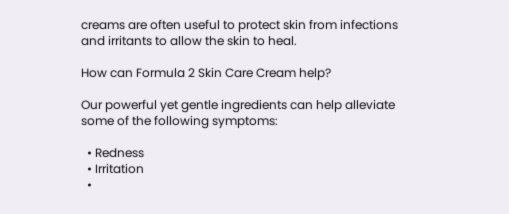creams are often useful to protect skin from infections and irritants to allow the skin to heal.

How can Formula 2 Skin Care Cream help?

Our powerful yet gentle ingredients can help alleviate some of the following symptoms:

  • Redness
  • Irritation
  •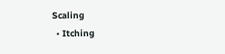Scaling
  • Itching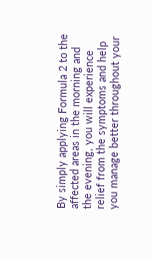By simply applying Formula 2 to the affected areas in the morning and the evening, you will experience relief from the symptoms and help you manage better throughout your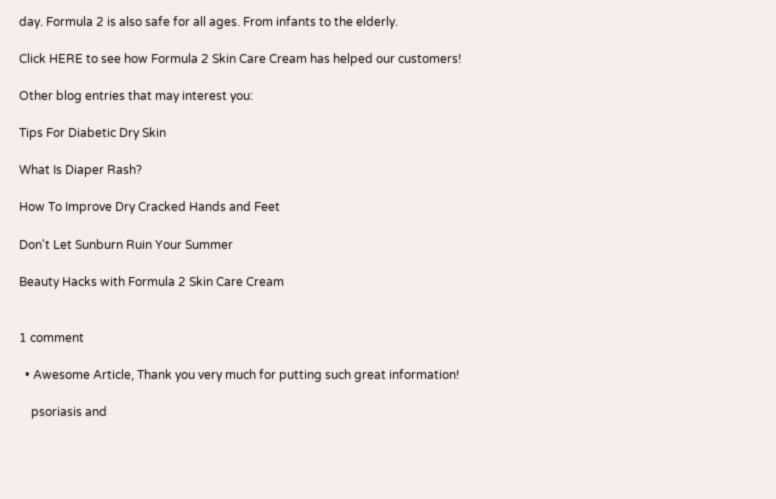day. Formula 2 is also safe for all ages. From infants to the elderly.

Click HERE to see how Formula 2 Skin Care Cream has helped our customers!

Other blog entries that may interest you:

Tips For Diabetic Dry Skin

What Is Diaper Rash?

How To Improve Dry Cracked Hands and Feet

Don't Let Sunburn Ruin Your Summer

Beauty Hacks with Formula 2 Skin Care Cream


1 comment

  • Awesome Article, Thank you very much for putting such great information!

    psoriasis and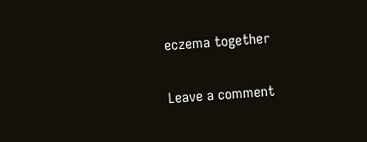eczema together

Leave a comment